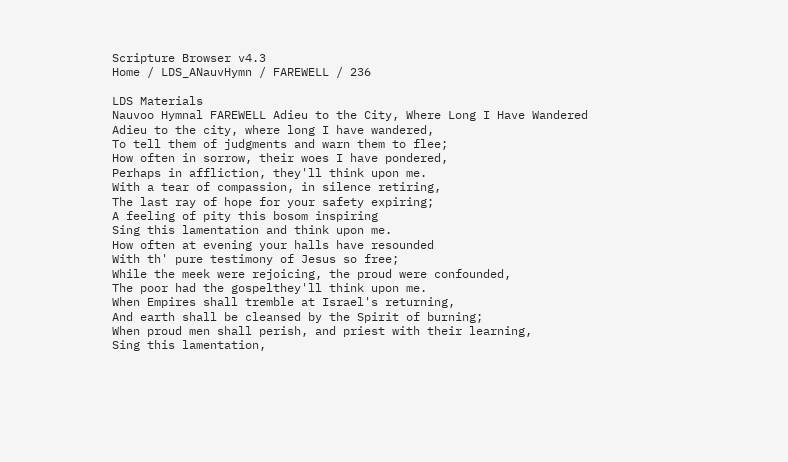Scripture Browser v4.3
Home / LDS_ANauvHymn / FAREWELL / 236

LDS Materials
Nauvoo Hymnal FAREWELL Adieu to the City, Where Long I Have Wandered
Adieu to the city, where long I have wandered,
To tell them of judgments and warn them to flee;
How often in sorrow, their woes I have pondered,
Perhaps in affliction, they'll think upon me.
With a tear of compassion, in silence retiring,
The last ray of hope for your safety expiring;
A feeling of pity this bosom inspiring
Sing this lamentation and think upon me.
How often at evening your halls have resounded
With th' pure testimony of Jesus so free;
While the meek were rejoicing, the proud were confounded,
The poor had the gospelthey'll think upon me.
When Empires shall tremble at Israel's returning,
And earth shall be cleansed by the Spirit of burning;
When proud men shall perish, and priest with their learning,
Sing this lamentation,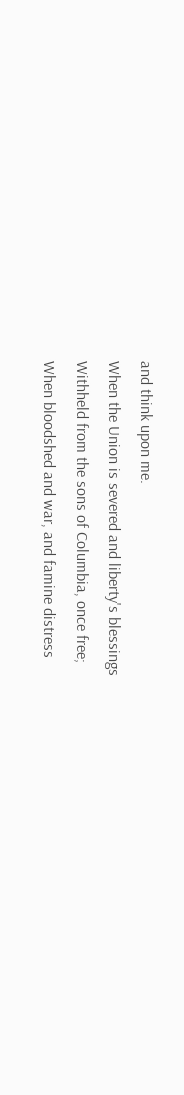and think upon me.
When the Union is severed and liberty's blessings
Withheld from the sons of Columbia, once free;
When bloodshed and war, and famine distress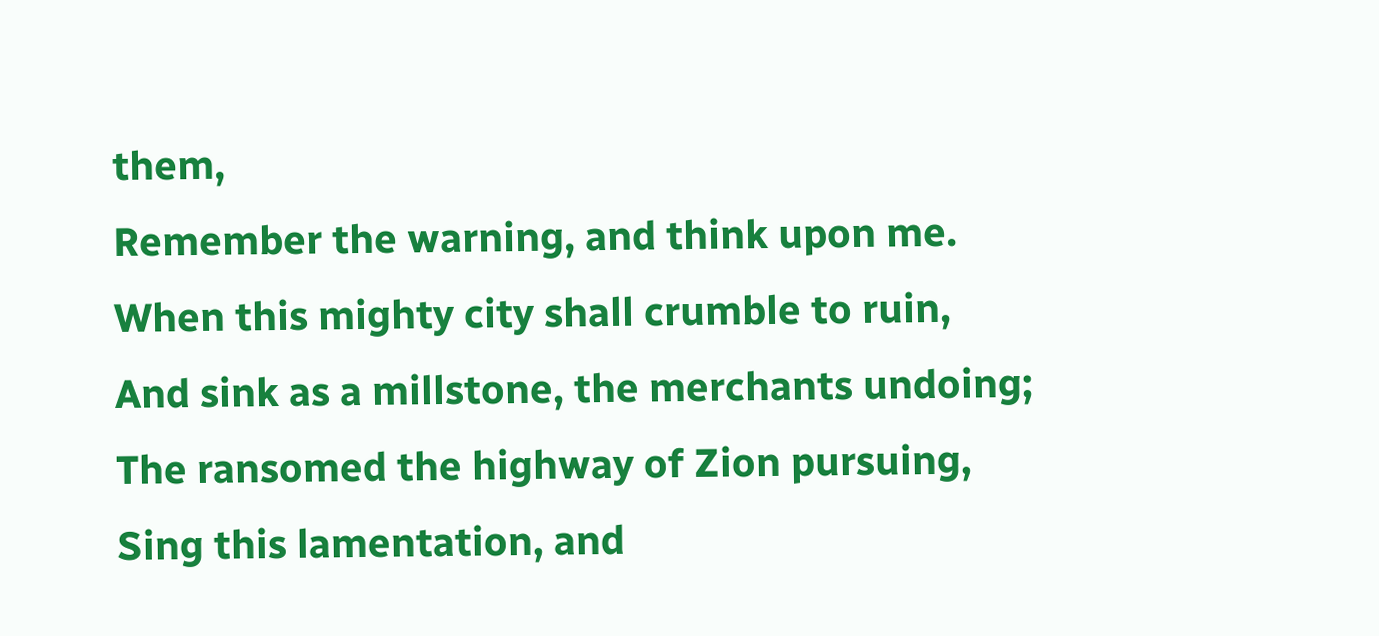them,
Remember the warning, and think upon me.
When this mighty city shall crumble to ruin,
And sink as a millstone, the merchants undoing;
The ransomed the highway of Zion pursuing,
Sing this lamentation, and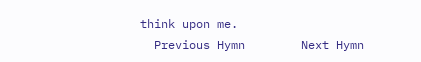think upon me.
  Previous Hymn        Next Hymn